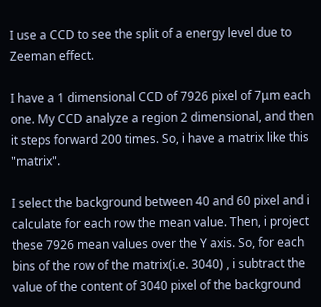I use a CCD to see the split of a energy level due to Zeeman effect.

I have a 1 dimensional CCD of 7926 pixel of 7μm each one. My CCD analyze a region 2 dimensional, and then it steps forward 200 times. So, i have a matrix like this "matrix".

I select the background between 40 and 60 pixel and i calculate for each row the mean value. Then, i project these 7926 mean values over the Y axis. So, for each bins of the row of the matrix(i.e. 3040) , i subtract the value of the content of 3040 pixel of the background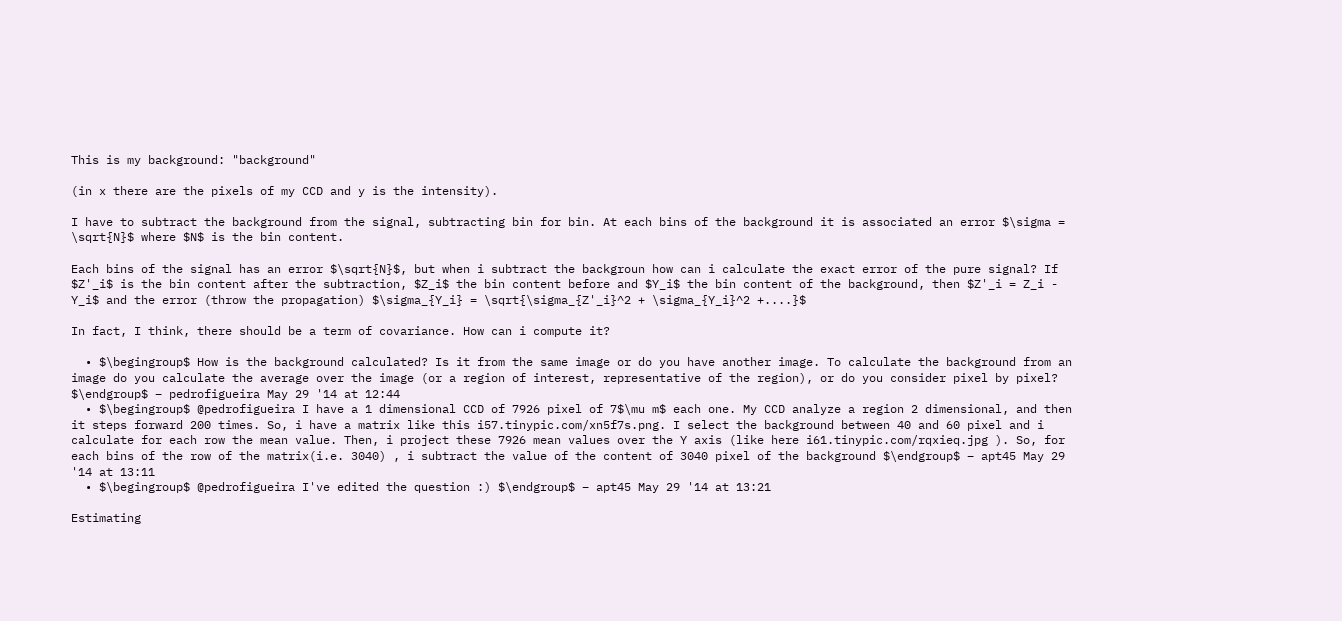This is my background: "background"

(in x there are the pixels of my CCD and y is the intensity).

I have to subtract the background from the signal, subtracting bin for bin. At each bins of the background it is associated an error $\sigma = \sqrt{N}$ where $N$ is the bin content.

Each bins of the signal has an error $\sqrt{N}$, but when i subtract the backgroun how can i calculate the exact error of the pure signal? If $Z'_i$ is the bin content after the subtraction, $Z_i$ the bin content before and $Y_i$ the bin content of the background, then $Z'_i = Z_i - Y_i$ and the error (throw the propagation) $\sigma_{Y_i} = \sqrt{\sigma_{Z'_i}^2 + \sigma_{Y_i}^2 +....}$

In fact, I think, there should be a term of covariance. How can i compute it?

  • $\begingroup$ How is the background calculated? Is it from the same image or do you have another image. To calculate the background from an image do you calculate the average over the image (or a region of interest, representative of the region), or do you consider pixel by pixel? $\endgroup$ – pedrofigueira May 29 '14 at 12:44
  • $\begingroup$ @pedrofigueira I have a 1 dimensional CCD of 7926 pixel of 7$\mu m$ each one. My CCD analyze a region 2 dimensional, and then it steps forward 200 times. So, i have a matrix like this i57.tinypic.com/xn5f7s.png. I select the background between 40 and 60 pixel and i calculate for each row the mean value. Then, i project these 7926 mean values over the Y axis (like here i61.tinypic.com/rqxieq.jpg ). So, for each bins of the row of the matrix(i.e. 3040) , i subtract the value of the content of 3040 pixel of the background $\endgroup$ – apt45 May 29 '14 at 13:11
  • $\begingroup$ @pedrofigueira I've edited the question :) $\endgroup$ – apt45 May 29 '14 at 13:21

Estimating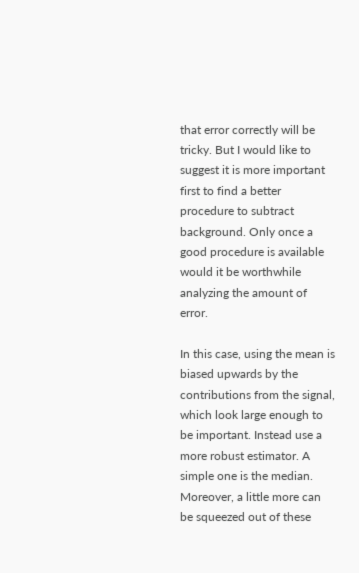that error correctly will be tricky. But I would like to suggest it is more important first to find a better procedure to subtract background. Only once a good procedure is available would it be worthwhile analyzing the amount of error.

In this case, using the mean is biased upwards by the contributions from the signal, which look large enough to be important. Instead use a more robust estimator. A simple one is the median. Moreover, a little more can be squeezed out of these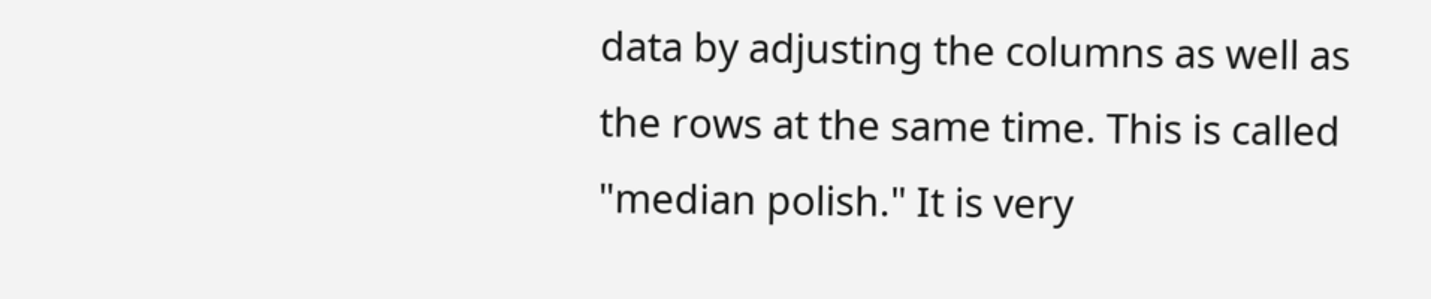data by adjusting the columns as well as the rows at the same time. This is called "median polish." It is very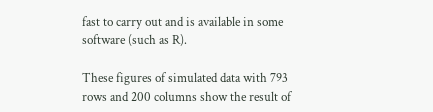fast to carry out and is available in some software (such as R).

These figures of simulated data with 793 rows and 200 columns show the result of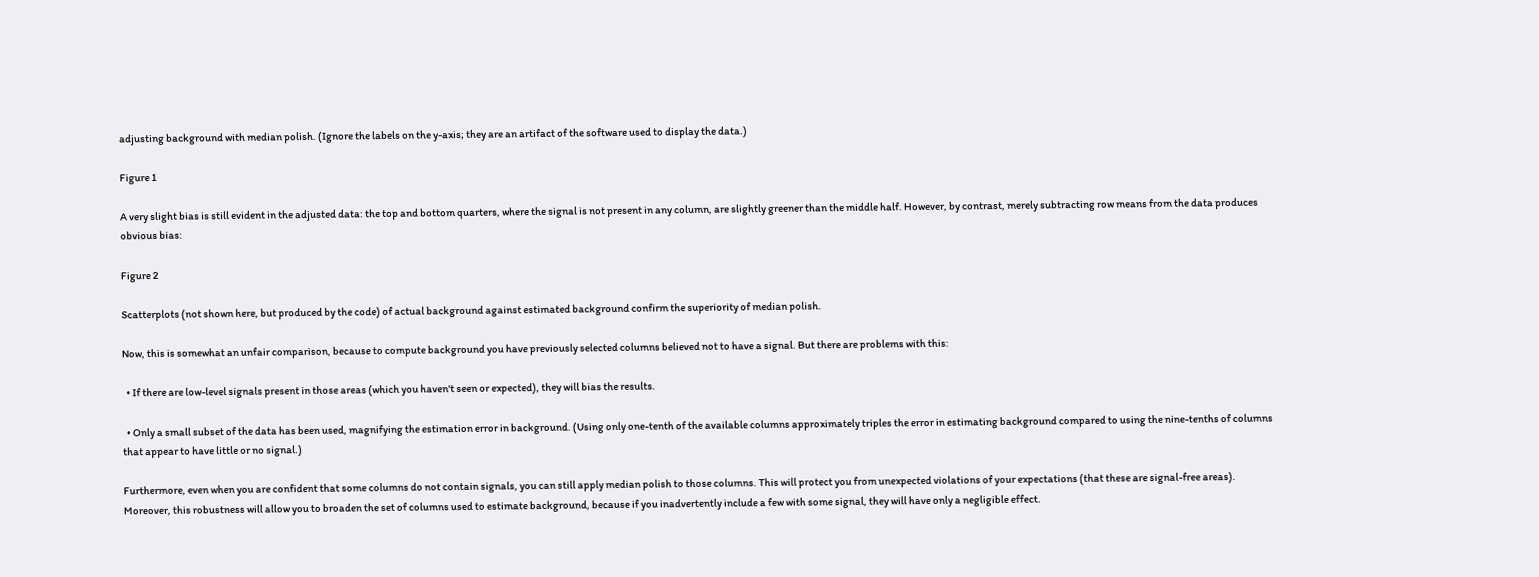adjusting background with median polish. (Ignore the labels on the y-axis; they are an artifact of the software used to display the data.)

Figure 1

A very slight bias is still evident in the adjusted data: the top and bottom quarters, where the signal is not present in any column, are slightly greener than the middle half. However, by contrast, merely subtracting row means from the data produces obvious bias:

Figure 2

Scatterplots (not shown here, but produced by the code) of actual background against estimated background confirm the superiority of median polish.

Now, this is somewhat an unfair comparison, because to compute background you have previously selected columns believed not to have a signal. But there are problems with this:

  • If there are low-level signals present in those areas (which you haven't seen or expected), they will bias the results.

  • Only a small subset of the data has been used, magnifying the estimation error in background. (Using only one-tenth of the available columns approximately triples the error in estimating background compared to using the nine-tenths of columns that appear to have little or no signal.)

Furthermore, even when you are confident that some columns do not contain signals, you can still apply median polish to those columns. This will protect you from unexpected violations of your expectations (that these are signal-free areas). Moreover, this robustness will allow you to broaden the set of columns used to estimate background, because if you inadvertently include a few with some signal, they will have only a negligible effect.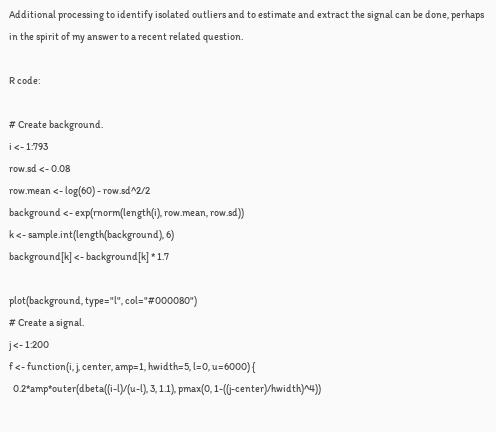Additional processing to identify isolated outliers and to estimate and extract the signal can be done, perhaps in the spirit of my answer to a recent related question.

R code:

# Create background.
i <- 1:793
row.sd <- 0.08
row.mean <- log(60) - row.sd^2/2
background <- exp(rnorm(length(i), row.mean, row.sd))
k <- sample.int(length(background), 6)
background[k] <- background[k] * 1.7

plot(background, type="l", col="#000080")
# Create a signal.
j <- 1:200
f <- function(i, j, center, amp=1, hwidth=5, l=0, u=6000) {
  0.2*amp*outer(dbeta((i-l)/(u-l), 3, 1.1), pmax(0, 1-((j-center)/hwidth)^4))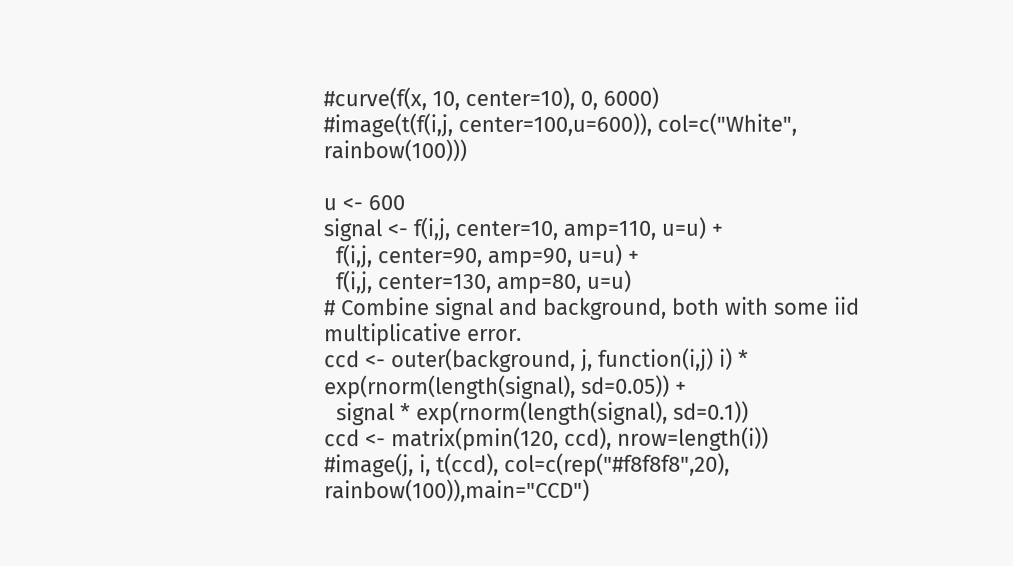#curve(f(x, 10, center=10), 0, 6000)
#image(t(f(i,j, center=100,u=600)), col=c("White", rainbow(100)))

u <- 600
signal <- f(i,j, center=10, amp=110, u=u) +
  f(i,j, center=90, amp=90, u=u) +
  f(i,j, center=130, amp=80, u=u)
# Combine signal and background, both with some iid multiplicative error.
ccd <- outer(background, j, function(i,j) i) * exp(rnorm(length(signal), sd=0.05)) +
  signal * exp(rnorm(length(signal), sd=0.1))
ccd <- matrix(pmin(120, ccd), nrow=length(i))
#image(j, i, t(ccd), col=c(rep("#f8f8f8",20), rainbow(100)),main="CCD")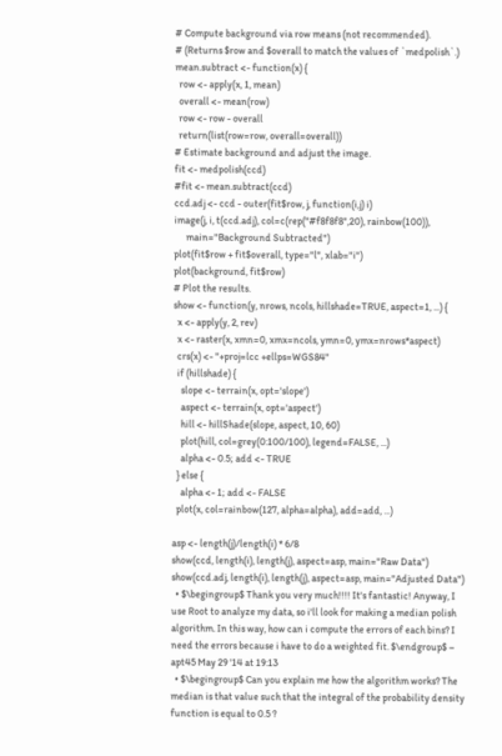# Compute background via row means (not recommended).
# (Returns $row and $overall to match the values of `medpolish`.)
mean.subtract <- function(x) {
  row <- apply(x, 1, mean)
  overall <- mean(row)
  row <- row - overall
  return(list(row=row, overall=overall))
# Estimate background and adjust the image.
fit <- medpolish(ccd)
#fit <- mean.subtract(ccd)
ccd.adj <- ccd - outer(fit$row, j, function(i,j) i)
image(j, i, t(ccd.adj), col=c(rep("#f8f8f8",20), rainbow(100)),
      main="Background Subtracted")
plot(fit$row + fit$overall, type="l", xlab="i")
plot(background, fit$row)
# Plot the results.
show <- function(y, nrows, ncols, hillshade=TRUE, aspect=1, ...) {
  x <- apply(y, 2, rev)
  x <- raster(x, xmn=0, xmx=ncols, ymn=0, ymx=nrows*aspect)
  crs(x) <- "+proj=lcc +ellps=WGS84"
  if (hillshade) {
    slope <- terrain(x, opt='slope')
    aspect <- terrain(x, opt='aspect')
    hill <- hillShade(slope, aspect, 10, 60)
    plot(hill, col=grey(0:100/100), legend=FALSE, ...)
    alpha <- 0.5; add <- TRUE
  } else {
    alpha <- 1; add <- FALSE
  plot(x, col=rainbow(127, alpha=alpha), add=add, ...)

asp <- length(j)/length(i) * 6/8
show(ccd, length(i), length(j), aspect=asp, main="Raw Data")
show(ccd.adj, length(i), length(j), aspect=asp, main="Adjusted Data")
  • $\begingroup$ Thank you very much!!!! It's fantastic! Anyway, I use Root to analyze my data, so i'll look for making a median polish algorithm. In this way, how can i compute the errors of each bins? I need the errors because i have to do a weighted fit. $\endgroup$ – apt45 May 29 '14 at 19:13
  • $\begingroup$ Can you explain me how the algorithm works? The median is that value such that the integral of the probability density function is equal to 0.5 ?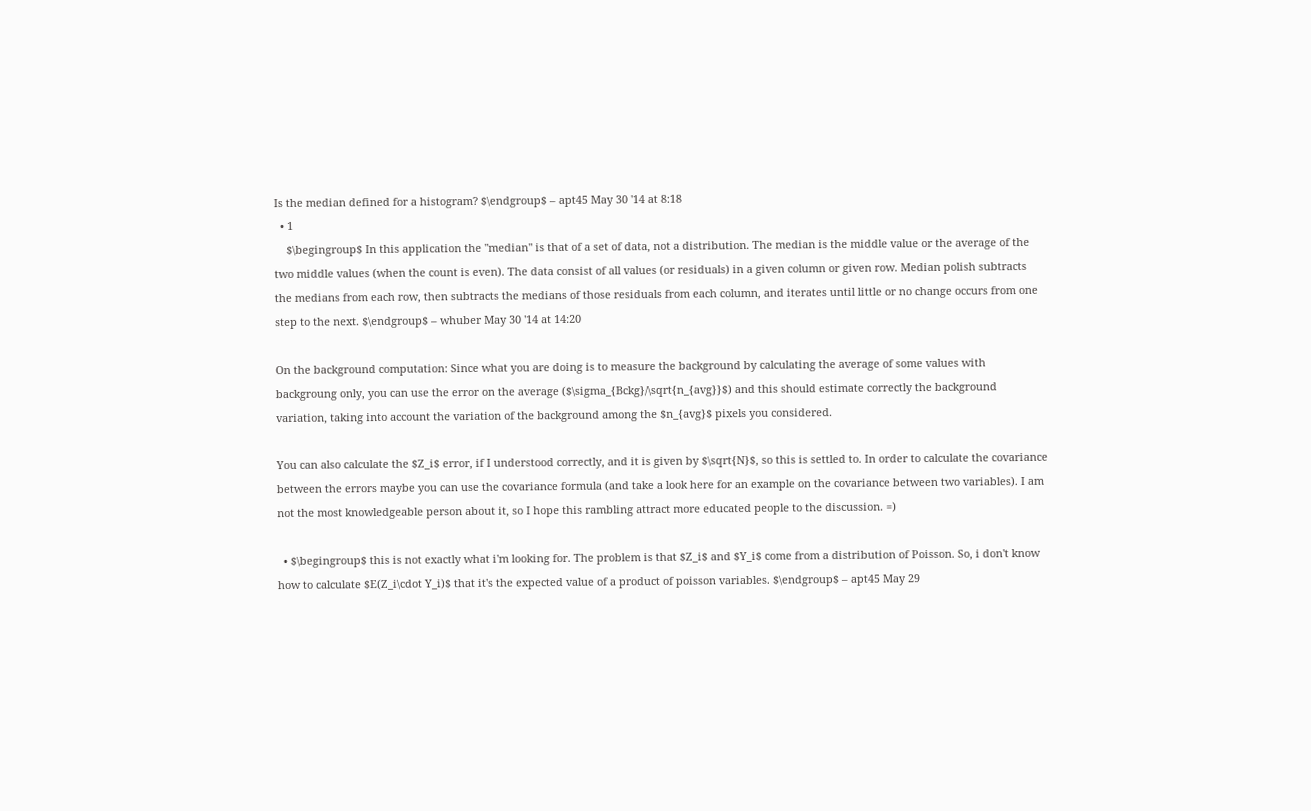Is the median defined for a histogram? $\endgroup$ – apt45 May 30 '14 at 8:18
  • 1
    $\begingroup$ In this application the "median" is that of a set of data, not a distribution. The median is the middle value or the average of the two middle values (when the count is even). The data consist of all values (or residuals) in a given column or given row. Median polish subtracts the medians from each row, then subtracts the medians of those residuals from each column, and iterates until little or no change occurs from one step to the next. $\endgroup$ – whuber May 30 '14 at 14:20

On the background computation: Since what you are doing is to measure the background by calculating the average of some values with backgroung only, you can use the error on the average ($\sigma_{Bckg}/\sqrt{n_{avg}}$) and this should estimate correctly the background variation, taking into account the variation of the background among the $n_{avg}$ pixels you considered.

You can also calculate the $Z_i$ error, if I understood correctly, and it is given by $\sqrt{N}$, so this is settled to. In order to calculate the covariance between the errors maybe you can use the covariance formula (and take a look here for an example on the covariance between two variables). I am not the most knowledgeable person about it, so I hope this rambling attract more educated people to the discussion. =)

  • $\begingroup$ this is not exactly what i'm looking for. The problem is that $Z_i$ and $Y_i$ come from a distribution of Poisson. So, i don't know how to calculate $E(Z_i\cdot Y_i)$ that it's the expected value of a product of poisson variables. $\endgroup$ – apt45 May 29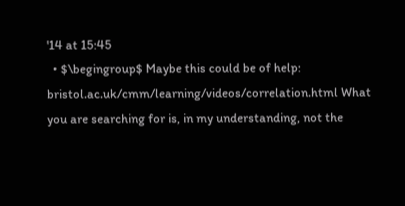'14 at 15:45
  • $\begingroup$ Maybe this could be of help: bristol.ac.uk/cmm/learning/videos/correlation.html What you are searching for is, in my understanding, not the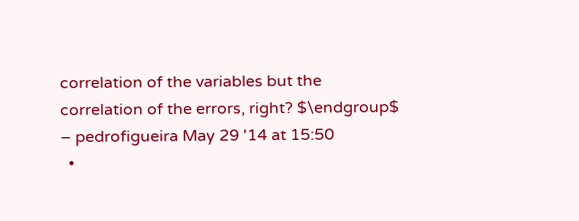correlation of the variables but the correlation of the errors, right? $\endgroup$ – pedrofigueira May 29 '14 at 15:50
  •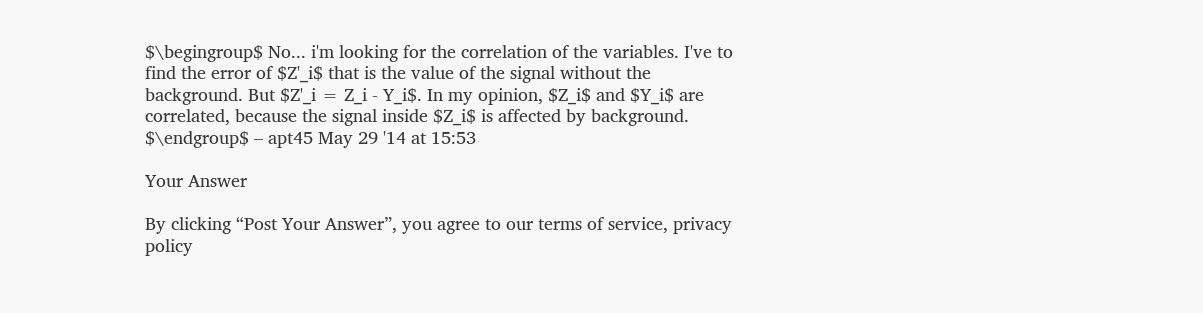$\begingroup$ No... i'm looking for the correlation of the variables. I've to find the error of $Z'_i$ that is the value of the signal without the background. But $Z'_i = Z_i - Y_i$. In my opinion, $Z_i$ and $Y_i$ are correlated, because the signal inside $Z_i$ is affected by background. $\endgroup$ – apt45 May 29 '14 at 15:53

Your Answer

By clicking “Post Your Answer”, you agree to our terms of service, privacy policy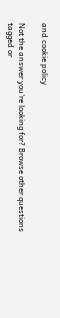and cookie policy

Not the answer you're looking for? Browse other questions tagged or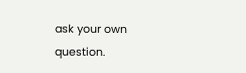ask your own question.